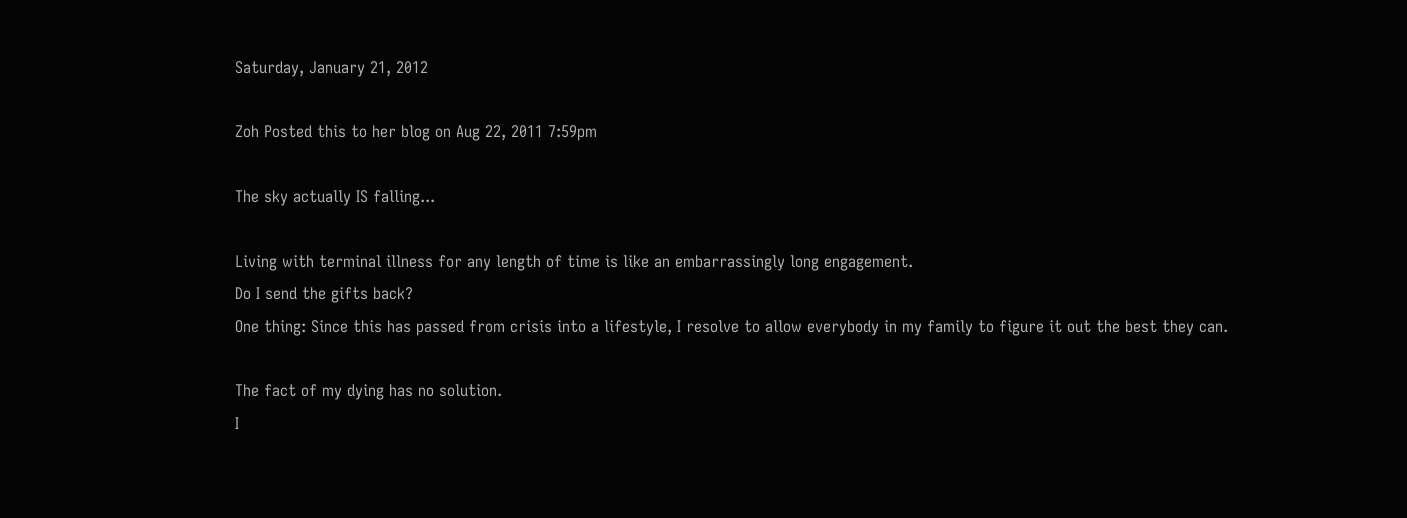Saturday, January 21, 2012

Zoh Posted this to her blog on Aug 22, 2011 7:59pm

The sky actually IS falling...

Living with terminal illness for any length of time is like an embarrassingly long engagement.
Do I send the gifts back?
One thing: Since this has passed from crisis into a lifestyle, I resolve to allow everybody in my family to figure it out the best they can.

The fact of my dying has no solution.
I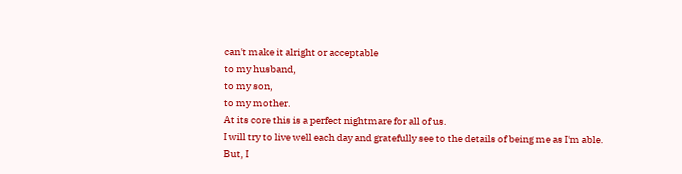can't make it alright or acceptable
to my husband,
to my son,
to my mother.
At its core this is a perfect nightmare for all of us.
I will try to live well each day and gratefully see to the details of being me as I'm able.
But, I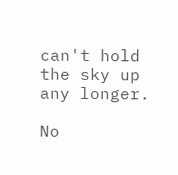can't hold the sky up any longer.

No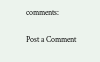comments:

Post a Comment